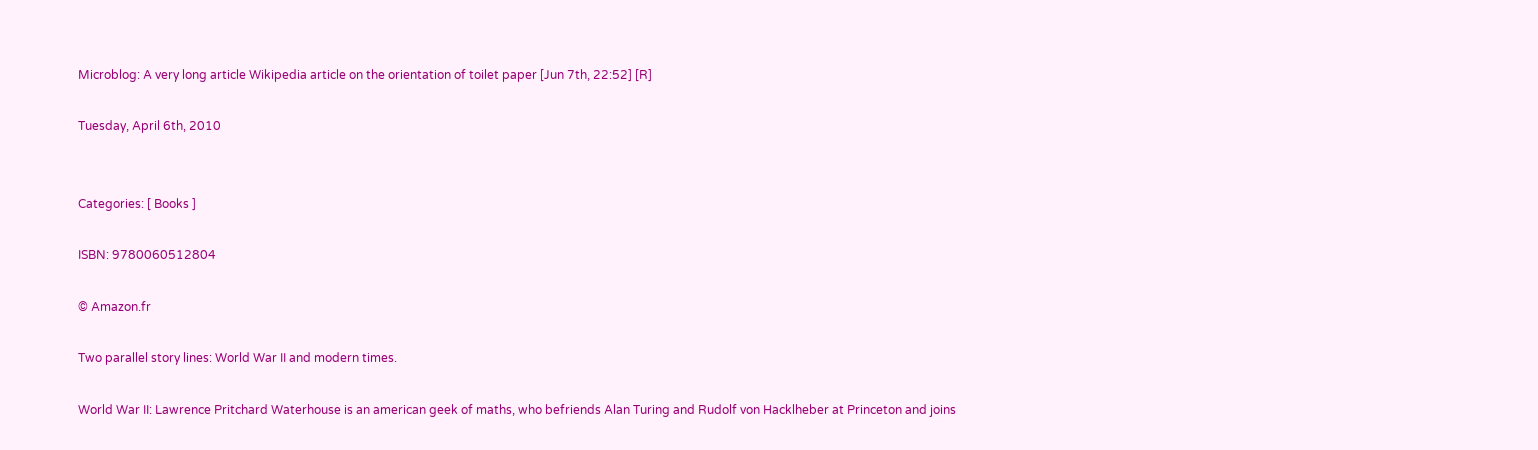Microblog: A very long article Wikipedia article on the orientation of toilet paper [Jun 7th, 22:52] [R]

Tuesday, April 6th, 2010


Categories: [ Books ]

ISBN: 9780060512804

© Amazon.fr

Two parallel story lines: World War II and modern times.

World War II: Lawrence Pritchard Waterhouse is an american geek of maths, who befriends Alan Turing and Rudolf von Hacklheber at Princeton and joins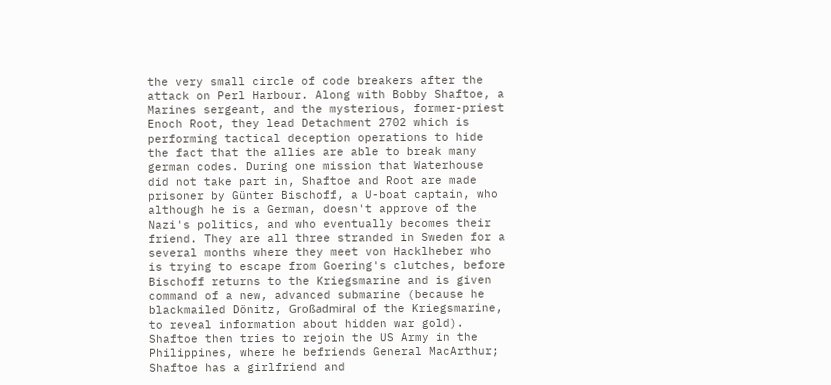the very small circle of code breakers after the attack on Perl Harbour. Along with Bobby Shaftoe, a Marines sergeant, and the mysterious, former-priest Enoch Root, they lead Detachment 2702 which is performing tactical deception operations to hide the fact that the allies are able to break many german codes. During one mission that Waterhouse did not take part in, Shaftoe and Root are made prisoner by Günter Bischoff, a U-boat captain, who although he is a German, doesn't approve of the Nazi's politics, and who eventually becomes their friend. They are all three stranded in Sweden for a several months where they meet von Hacklheber who is trying to escape from Goering's clutches, before Bischoff returns to the Kriegsmarine and is given command of a new, advanced submarine (because he blackmailed Dönitz, Großadmiral of the Kriegsmarine, to reveal information about hidden war gold). Shaftoe then tries to rejoin the US Army in the Philippines, where he befriends General MacArthur; Shaftoe has a girlfriend and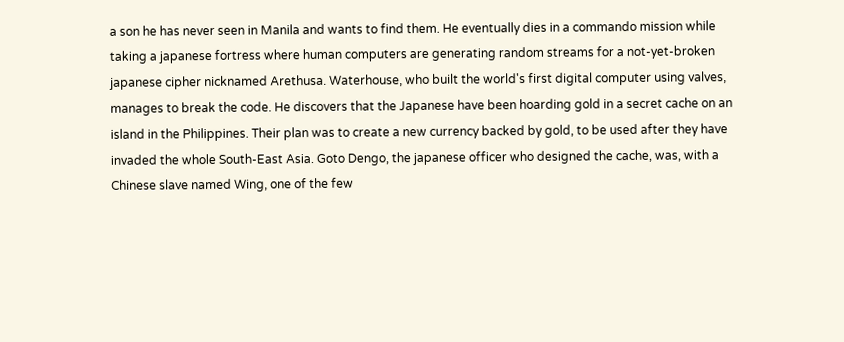a son he has never seen in Manila and wants to find them. He eventually dies in a commando mission while taking a japanese fortress where human computers are generating random streams for a not-yet-broken japanese cipher nicknamed Arethusa. Waterhouse, who built the world's first digital computer using valves, manages to break the code. He discovers that the Japanese have been hoarding gold in a secret cache on an island in the Philippines. Their plan was to create a new currency backed by gold, to be used after they have invaded the whole South-East Asia. Goto Dengo, the japanese officer who designed the cache, was, with a Chinese slave named Wing, one of the few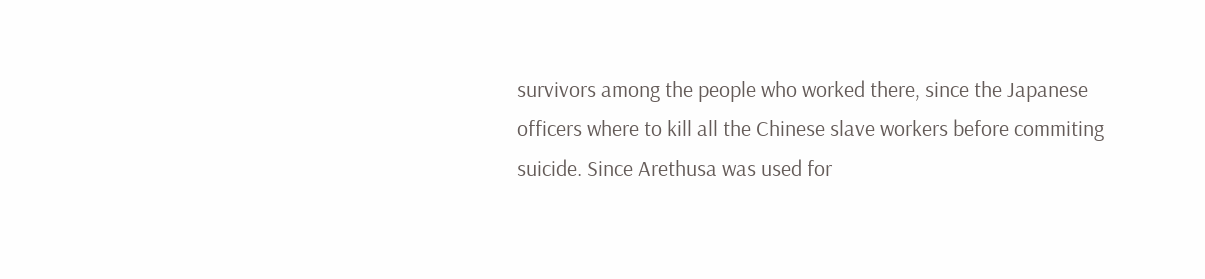survivors among the people who worked there, since the Japanese officers where to kill all the Chinese slave workers before commiting suicide. Since Arethusa was used for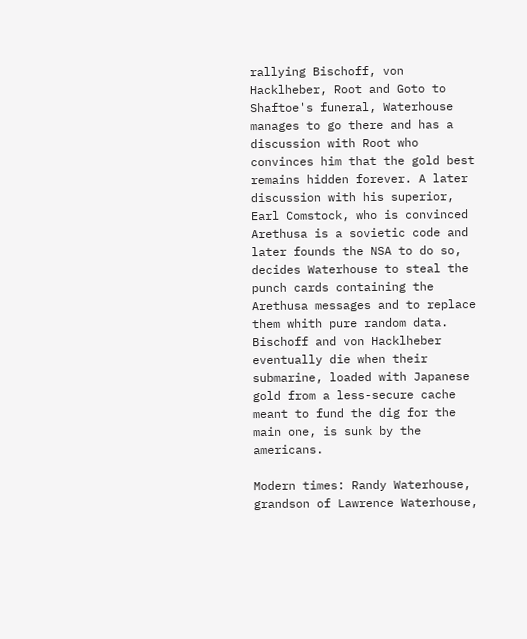rallying Bischoff, von Hacklheber, Root and Goto to Shaftoe's funeral, Waterhouse manages to go there and has a discussion with Root who convinces him that the gold best remains hidden forever. A later discussion with his superior, Earl Comstock, who is convinced Arethusa is a sovietic code and later founds the NSA to do so, decides Waterhouse to steal the punch cards containing the Arethusa messages and to replace them whith pure random data. Bischoff and von Hacklheber eventually die when their submarine, loaded with Japanese gold from a less-secure cache meant to fund the dig for the main one, is sunk by the americans.

Modern times: Randy Waterhouse, grandson of Lawrence Waterhouse,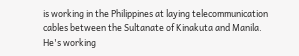is working in the Philippines at laying telecommunication cables between the Sultanate of Kinakuta and Manila. He's working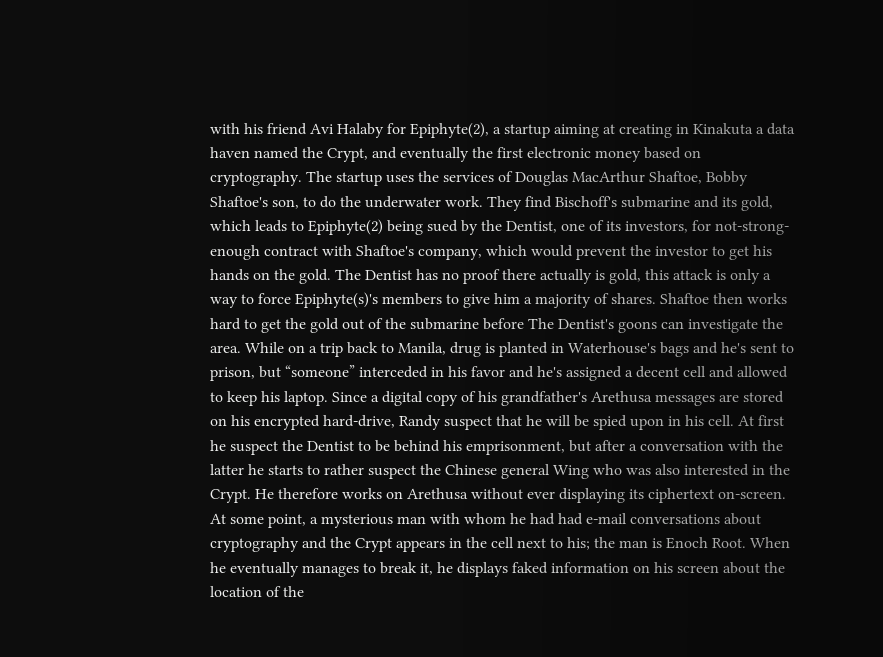with his friend Avi Halaby for Epiphyte(2), a startup aiming at creating in Kinakuta a data haven named the Crypt, and eventually the first electronic money based on cryptography. The startup uses the services of Douglas MacArthur Shaftoe, Bobby Shaftoe's son, to do the underwater work. They find Bischoff's submarine and its gold, which leads to Epiphyte(2) being sued by the Dentist, one of its investors, for not-strong-enough contract with Shaftoe's company, which would prevent the investor to get his hands on the gold. The Dentist has no proof there actually is gold, this attack is only a way to force Epiphyte(s)'s members to give him a majority of shares. Shaftoe then works hard to get the gold out of the submarine before The Dentist's goons can investigate the area. While on a trip back to Manila, drug is planted in Waterhouse's bags and he's sent to prison, but “someone” interceded in his favor and he's assigned a decent cell and allowed to keep his laptop. Since a digital copy of his grandfather's Arethusa messages are stored on his encrypted hard-drive, Randy suspect that he will be spied upon in his cell. At first he suspect the Dentist to be behind his emprisonment, but after a conversation with the latter he starts to rather suspect the Chinese general Wing who was also interested in the Crypt. He therefore works on Arethusa without ever displaying its ciphertext on-screen. At some point, a mysterious man with whom he had had e-mail conversations about cryptography and the Crypt appears in the cell next to his; the man is Enoch Root. When he eventually manages to break it, he displays faked information on his screen about the location of the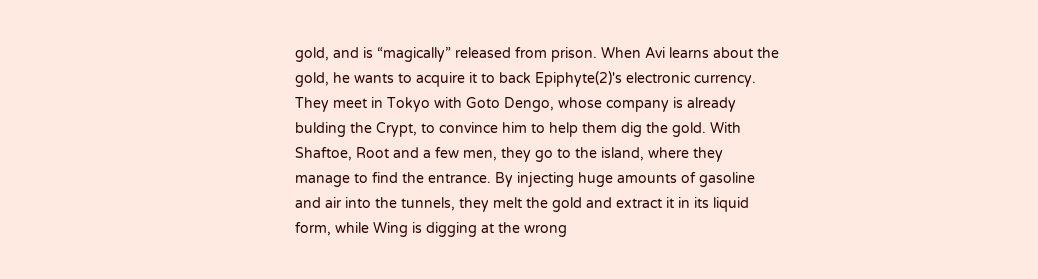gold, and is “magically” released from prison. When Avi learns about the gold, he wants to acquire it to back Epiphyte(2)'s electronic currency. They meet in Tokyo with Goto Dengo, whose company is already bulding the Crypt, to convince him to help them dig the gold. With Shaftoe, Root and a few men, they go to the island, where they manage to find the entrance. By injecting huge amounts of gasoline and air into the tunnels, they melt the gold and extract it in its liquid form, while Wing is digging at the wrong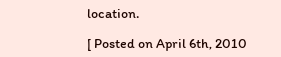location.

[ Posted on April 6th, 2010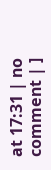at 17:31 | no comment | ]